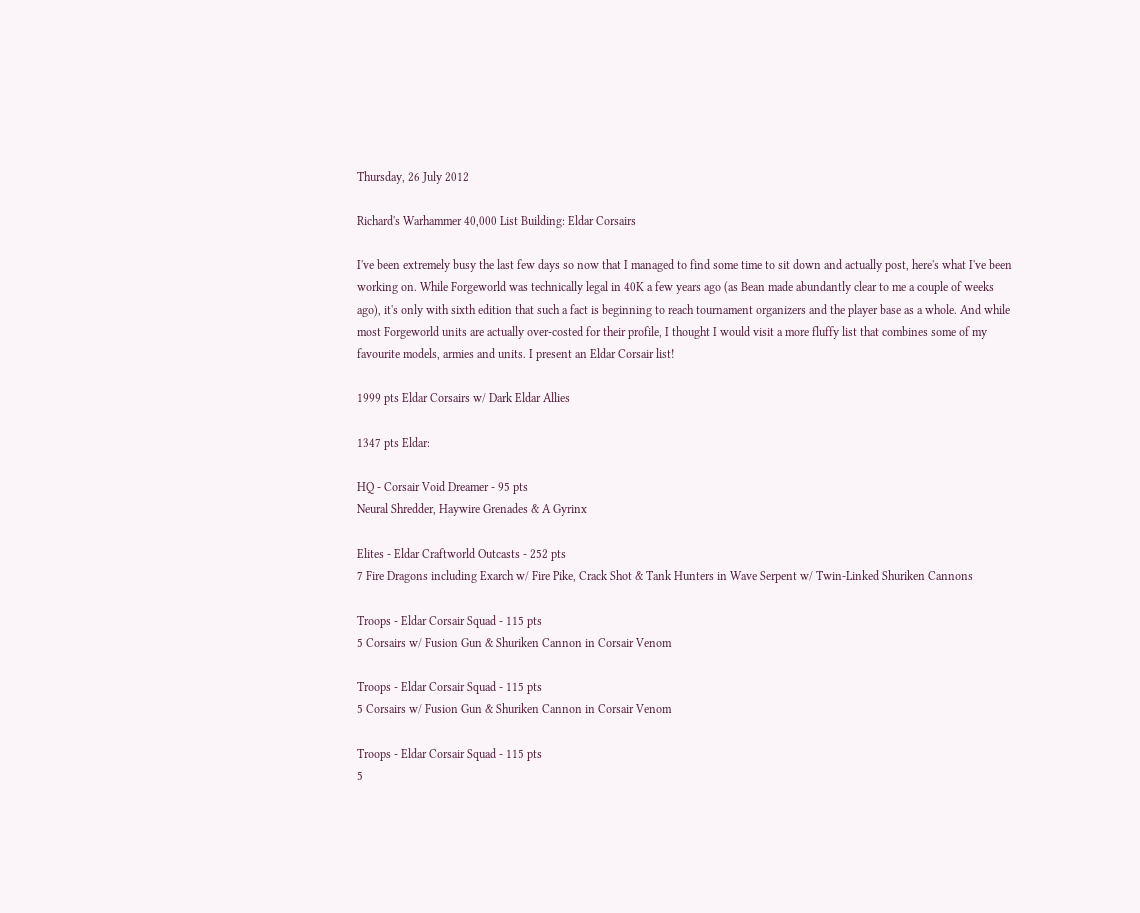Thursday, 26 July 2012

Richard's Warhammer 40,000 List Building: Eldar Corsairs

I've been extremely busy the last few days so now that I managed to find some time to sit down and actually post, here's what I've been working on. While Forgeworld was technically legal in 40K a few years ago (as Bean made abundantly clear to me a couple of weeks ago), it's only with sixth edition that such a fact is beginning to reach tournament organizers and the player base as a whole. And while most Forgeworld units are actually over-costed for their profile, I thought I would visit a more fluffy list that combines some of my favourite models, armies and units. I present an Eldar Corsair list!

1999 pts Eldar Corsairs w/ Dark Eldar Allies

1347 pts Eldar:

HQ - Corsair Void Dreamer - 95 pts
Neural Shredder, Haywire Grenades & A Gyrinx

Elites - Eldar Craftworld Outcasts - 252 pts
7 Fire Dragons including Exarch w/ Fire Pike, Crack Shot & Tank Hunters in Wave Serpent w/ Twin-Linked Shuriken Cannons

Troops - Eldar Corsair Squad - 115 pts
5 Corsairs w/ Fusion Gun & Shuriken Cannon in Corsair Venom

Troops - Eldar Corsair Squad - 115 pts
5 Corsairs w/ Fusion Gun & Shuriken Cannon in Corsair Venom

Troops - Eldar Corsair Squad - 115 pts
5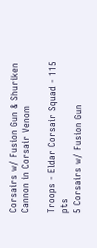Corsairs w/ Fusion Gun & Shuriken Cannon in Corsair Venom

Troops - Eldar Corsair Squad - 115 pts
5 Corsairs w/ Fusion Gun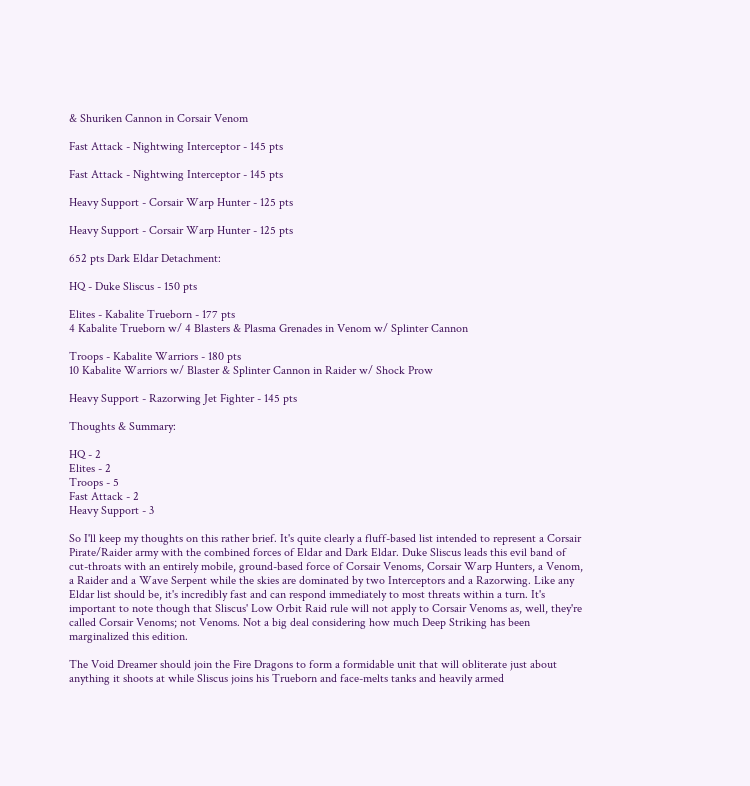& Shuriken Cannon in Corsair Venom

Fast Attack - Nightwing Interceptor - 145 pts

Fast Attack - Nightwing Interceptor - 145 pts

Heavy Support - Corsair Warp Hunter - 125 pts

Heavy Support - Corsair Warp Hunter - 125 pts

652 pts Dark Eldar Detachment:

HQ - Duke Sliscus - 150 pts

Elites - Kabalite Trueborn - 177 pts
4 Kabalite Trueborn w/ 4 Blasters & Plasma Grenades in Venom w/ Splinter Cannon

Troops - Kabalite Warriors - 180 pts
10 Kabalite Warriors w/ Blaster & Splinter Cannon in Raider w/ Shock Prow

Heavy Support - Razorwing Jet Fighter - 145 pts

Thoughts & Summary:

HQ - 2
Elites - 2
Troops - 5
Fast Attack - 2
Heavy Support - 3

So I'll keep my thoughts on this rather brief. It's quite clearly a fluff-based list intended to represent a Corsair Pirate/Raider army with the combined forces of Eldar and Dark Eldar. Duke Sliscus leads this evil band of cut-throats with an entirely mobile, ground-based force of Corsair Venoms, Corsair Warp Hunters, a Venom, a Raider and a Wave Serpent while the skies are dominated by two Interceptors and a Razorwing. Like any Eldar list should be, it's incredibly fast and can respond immediately to most threats within a turn. It's important to note though that Sliscus' Low Orbit Raid rule will not apply to Corsair Venoms as, well, they're called Corsair Venoms; not Venoms. Not a big deal considering how much Deep Striking has been marginalized this edition.

The Void Dreamer should join the Fire Dragons to form a formidable unit that will obliterate just about anything it shoots at while Sliscus joins his Trueborn and face-melts tanks and heavily armed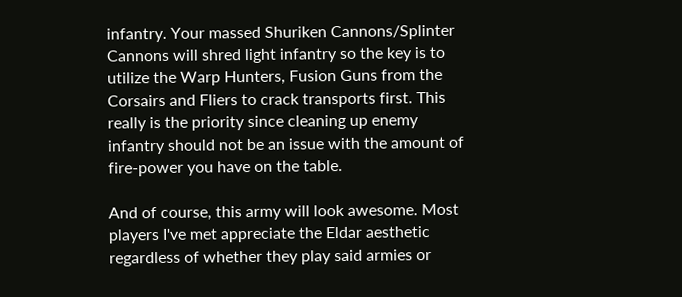infantry. Your massed Shuriken Cannons/Splinter Cannons will shred light infantry so the key is to utilize the Warp Hunters, Fusion Guns from the Corsairs and Fliers to crack transports first. This really is the priority since cleaning up enemy infantry should not be an issue with the amount of fire-power you have on the table.

And of course, this army will look awesome. Most players I've met appreciate the Eldar aesthetic regardless of whether they play said armies or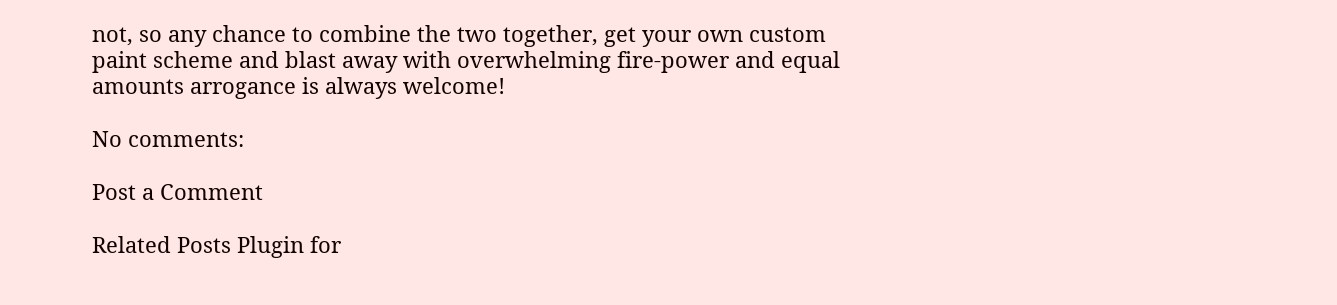not, so any chance to combine the two together, get your own custom paint scheme and blast away with overwhelming fire-power and equal amounts arrogance is always welcome!

No comments:

Post a Comment

Related Posts Plugin for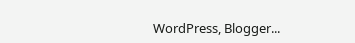WordPress, Blogger...